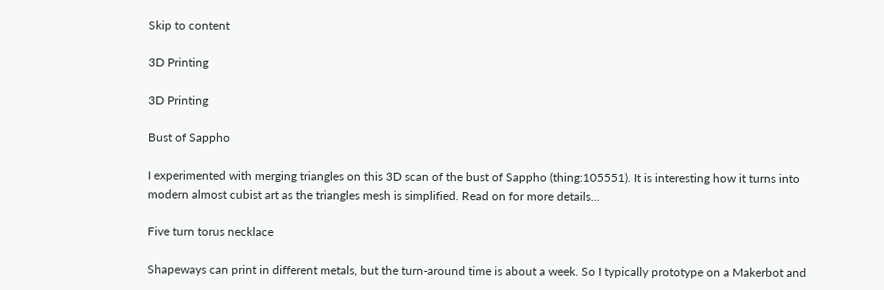Skip to content

3D Printing

3D Printing

Bust of Sappho

I experimented with merging triangles on this 3D scan of the bust of Sappho (thing:105551). It is interesting how it turns into modern almost cubist art as the triangles mesh is simplified. Read on for more details...

Five turn torus necklace

Shapeways can print in different metals, but the turn-around time is about a week. So I typically prototype on a Makerbot and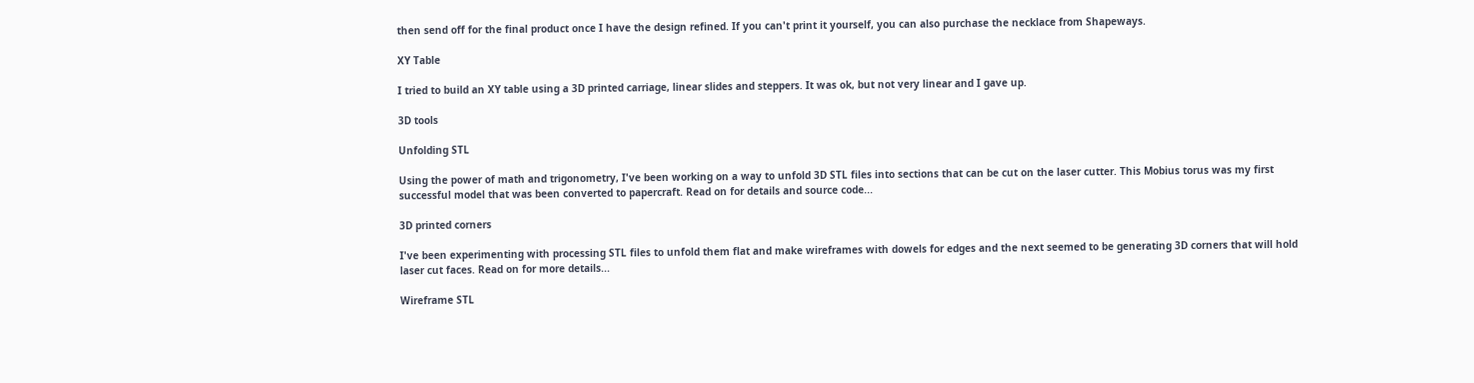then send off for the final product once I have the design refined. If you can't print it yourself, you can also purchase the necklace from Shapeways.

XY Table

I tried to build an XY table using a 3D printed carriage, linear slides and steppers. It was ok, but not very linear and I gave up.

3D tools

Unfolding STL

Using the power of math and trigonometry, I've been working on a way to unfold 3D STL files into sections that can be cut on the laser cutter. This Mobius torus was my first successful model that was been converted to papercraft. Read on for details and source code...

3D printed corners

I've been experimenting with processing STL files to unfold them flat and make wireframes with dowels for edges and the next seemed to be generating 3D corners that will hold laser cut faces. Read on for more details...

Wireframe STL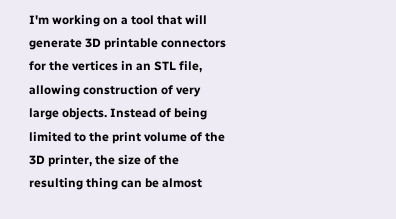I'm working on a tool that will generate 3D printable connectors for the vertices in an STL file, allowing construction of very large objects. Instead of being limited to the print volume of the 3D printer, the size of the resulting thing can be almost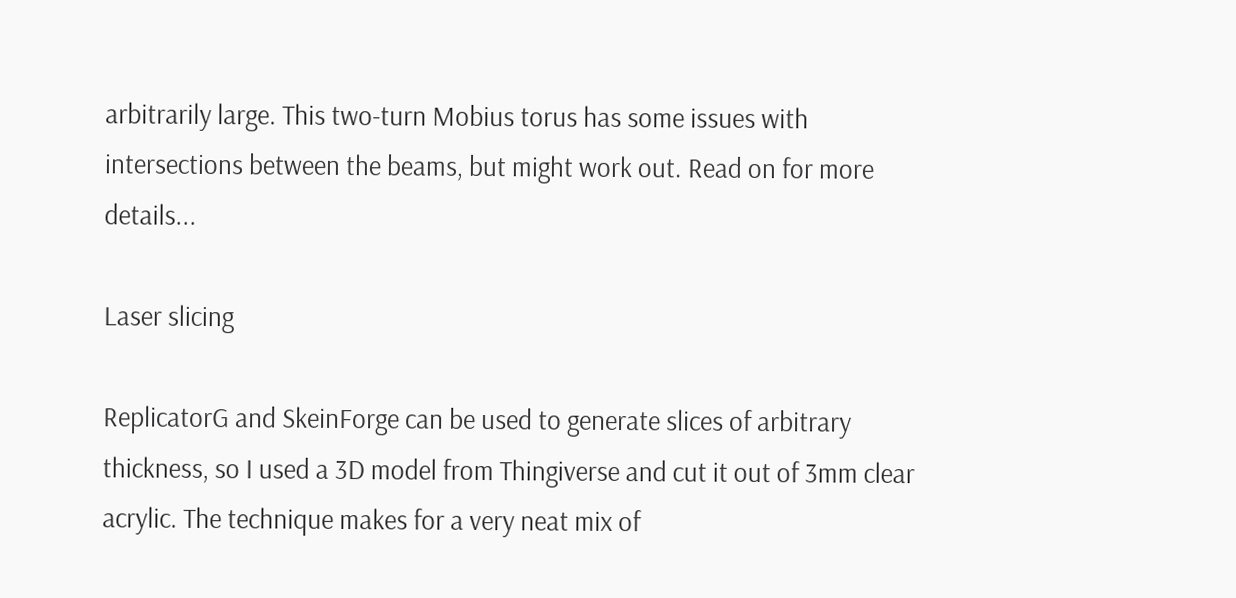arbitrarily large. This two-turn Mobius torus has some issues with intersections between the beams, but might work out. Read on for more details...

Laser slicing

ReplicatorG and SkeinForge can be used to generate slices of arbitrary thickness, so I used a 3D model from Thingiverse and cut it out of 3mm clear acrylic. The technique makes for a very neat mix of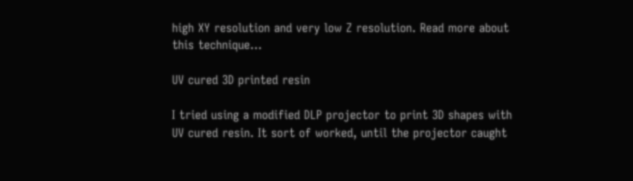high XY resolution and very low Z resolution. Read more about this technique...

UV cured 3D printed resin

I tried using a modified DLP projector to print 3D shapes with UV cured resin. It sort of worked, until the projector caught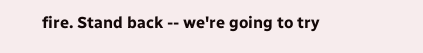fire. Stand back -- we're going to try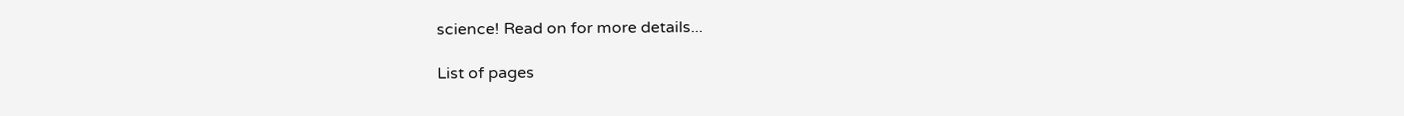science! Read on for more details...

List of pages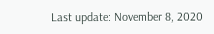Last update: November 8, 2020